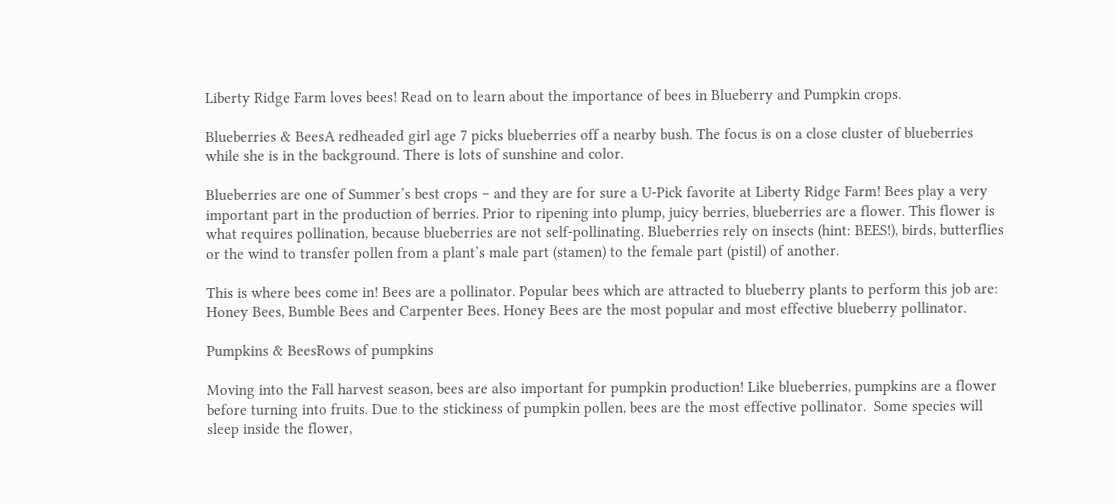Liberty Ridge Farm loves bees! Read on to learn about the importance of bees in Blueberry and Pumpkin crops.

Blueberries & BeesA redheaded girl age 7 picks blueberries off a nearby bush. The focus is on a close cluster of blueberries while she is in the background. There is lots of sunshine and color.

Blueberries are one of Summer’s best crops – and they are for sure a U-Pick favorite at Liberty Ridge Farm! Bees play a very important part in the production of berries. Prior to ripening into plump, juicy berries, blueberries are a flower. This flower is what requires pollination, because blueberries are not self-pollinating. Blueberries rely on insects (hint: BEES!), birds, butterflies or the wind to transfer pollen from a plant’s male part (stamen) to the female part (pistil) of another.

This is where bees come in! Bees are a pollinator. Popular bees which are attracted to blueberry plants to perform this job are: Honey Bees, Bumble Bees and Carpenter Bees. Honey Bees are the most popular and most effective blueberry pollinator.

Pumpkins & BeesRows of pumpkins

Moving into the Fall harvest season, bees are also important for pumpkin production! Like blueberries, pumpkins are a flower before turning into fruits. Due to the stickiness of pumpkin pollen, bees are the most effective pollinator.  Some species will sleep inside the flower,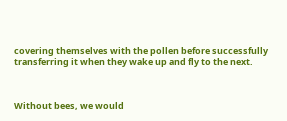covering themselves with the pollen before successfully transferring it when they wake up and fly to the next.



Without bees, we would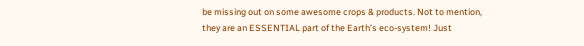be missing out on some awesome crops & products. Not to mention, they are an ESSENTIAL part of the Earth’s eco-system! Just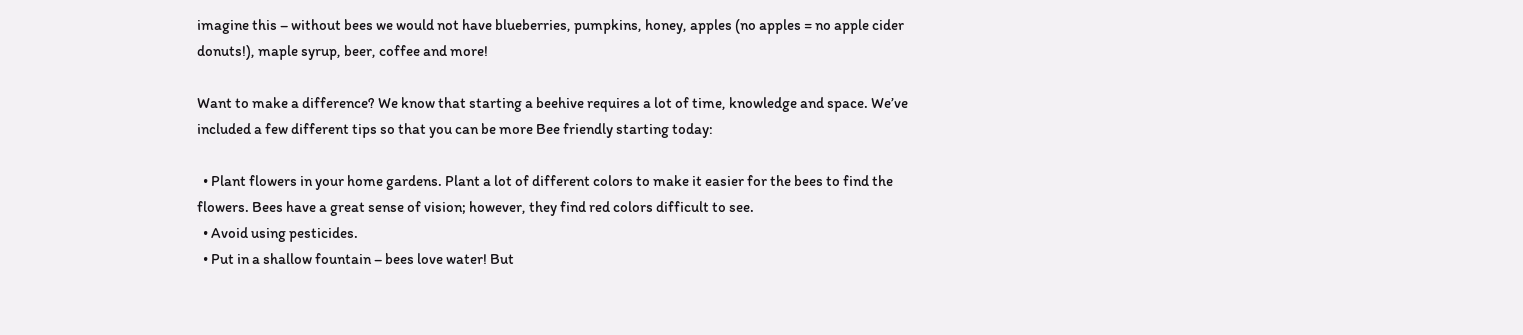imagine this – without bees we would not have blueberries, pumpkins, honey, apples (no apples = no apple cider donuts!), maple syrup, beer, coffee and more!

Want to make a difference? We know that starting a beehive requires a lot of time, knowledge and space. We’ve included a few different tips so that you can be more Bee friendly starting today:

  • Plant flowers in your home gardens. Plant a lot of different colors to make it easier for the bees to find the flowers. Bees have a great sense of vision; however, they find red colors difficult to see.
  • Avoid using pesticides.
  • Put in a shallow fountain – bees love water! But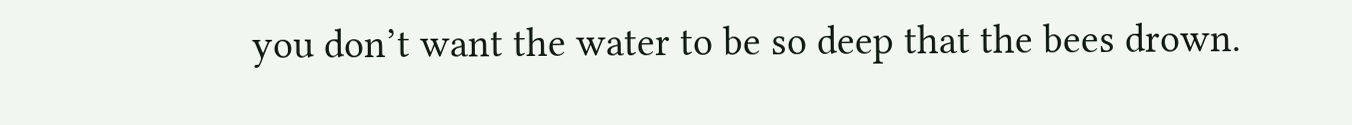you don’t want the water to be so deep that the bees drown.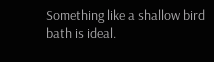Something like a shallow bird bath is ideal.